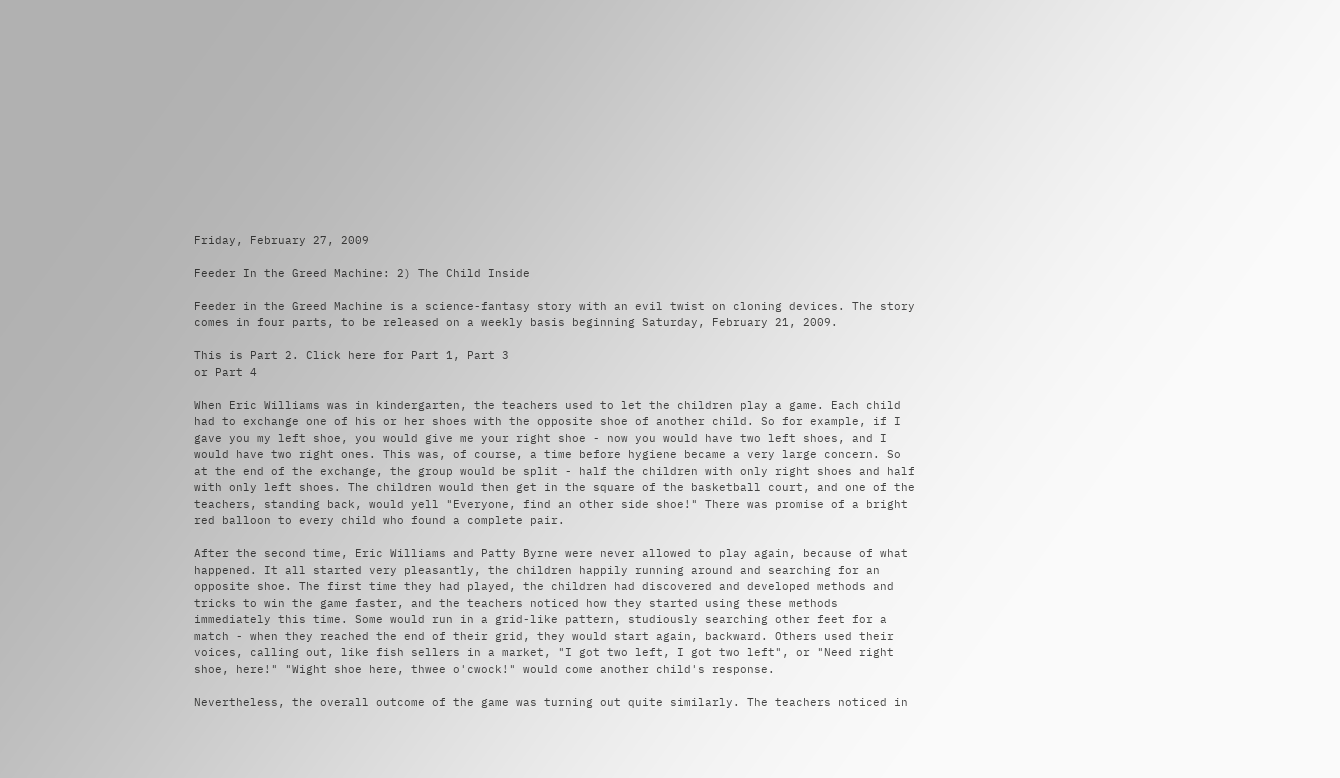Friday, February 27, 2009

Feeder In the Greed Machine: 2) The Child Inside

Feeder in the Greed Machine is a science-fantasy story with an evil twist on cloning devices. The story comes in four parts, to be released on a weekly basis beginning Saturday, February 21, 2009.

This is Part 2. Click here for Part 1, Part 3
or Part 4

When Eric Williams was in kindergarten, the teachers used to let the children play a game. Each child had to exchange one of his or her shoes with the opposite shoe of another child. So for example, if I gave you my left shoe, you would give me your right shoe - now you would have two left shoes, and I would have two right ones. This was, of course, a time before hygiene became a very large concern. So at the end of the exchange, the group would be split - half the children with only right shoes and half with only left shoes. The children would then get in the square of the basketball court, and one of the teachers, standing back, would yell "Everyone, find an other side shoe!" There was promise of a bright red balloon to every child who found a complete pair.

After the second time, Eric Williams and Patty Byrne were never allowed to play again, because of what happened. It all started very pleasantly, the children happily running around and searching for an opposite shoe. The first time they had played, the children had discovered and developed methods and tricks to win the game faster, and the teachers noticed how they started using these methods immediately this time. Some would run in a grid-like pattern, studiously searching other feet for a match - when they reached the end of their grid, they would start again, backward. Others used their voices, calling out, like fish sellers in a market, "I got two left, I got two left", or "Need right shoe, here!" "Wight shoe here, thwee o'cwock!" would come another child's response.

Nevertheless, the overall outcome of the game was turning out quite similarly. The teachers noticed in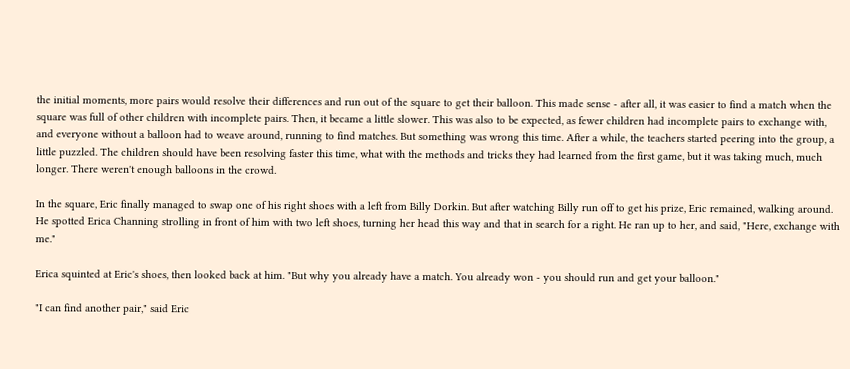the initial moments, more pairs would resolve their differences and run out of the square to get their balloon. This made sense - after all, it was easier to find a match when the square was full of other children with incomplete pairs. Then, it became a little slower. This was also to be expected, as fewer children had incomplete pairs to exchange with, and everyone without a balloon had to weave around, running to find matches. But something was wrong this time. After a while, the teachers started peering into the group, a little puzzled. The children should have been resolving faster this time, what with the methods and tricks they had learned from the first game, but it was taking much, much longer. There weren't enough balloons in the crowd.

In the square, Eric finally managed to swap one of his right shoes with a left from Billy Dorkin. But after watching Billy run off to get his prize, Eric remained, walking around. He spotted Erica Channing strolling in front of him with two left shoes, turning her head this way and that in search for a right. He ran up to her, and said, "Here, exchange with me."

Erica squinted at Eric's shoes, then looked back at him. "But why you already have a match. You already won - you should run and get your balloon."

"I can find another pair," said Eric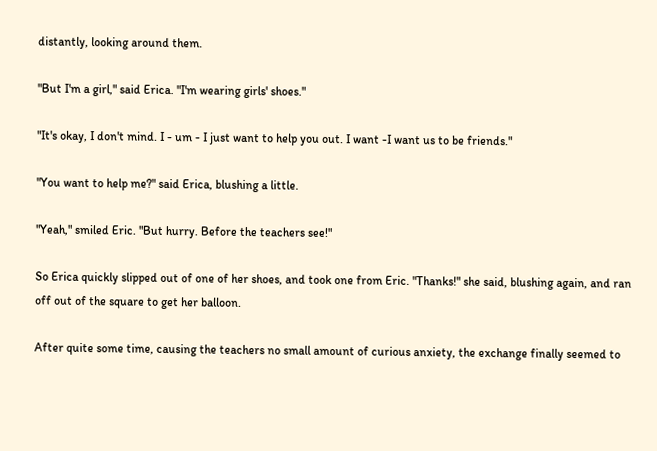distantly, looking around them.

"But I'm a girl," said Erica. "I'm wearing girls' shoes."

"It's okay, I don't mind. I - um - I just want to help you out. I want -I want us to be friends."

"You want to help me?" said Erica, blushing a little.

"Yeah," smiled Eric. "But hurry. Before the teachers see!"

So Erica quickly slipped out of one of her shoes, and took one from Eric. "Thanks!" she said, blushing again, and ran off out of the square to get her balloon.

After quite some time, causing the teachers no small amount of curious anxiety, the exchange finally seemed to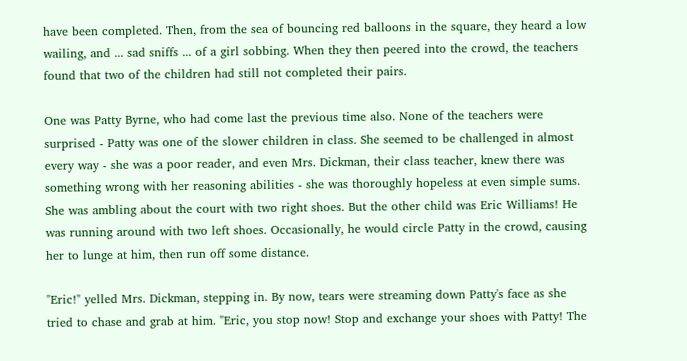have been completed. Then, from the sea of bouncing red balloons in the square, they heard a low wailing, and ... sad sniffs ... of a girl sobbing. When they then peered into the crowd, the teachers found that two of the children had still not completed their pairs.

One was Patty Byrne, who had come last the previous time also. None of the teachers were surprised - Patty was one of the slower children in class. She seemed to be challenged in almost every way - she was a poor reader, and even Mrs. Dickman, their class teacher, knew there was something wrong with her reasoning abilities - she was thoroughly hopeless at even simple sums. She was ambling about the court with two right shoes. But the other child was Eric Williams! He was running around with two left shoes. Occasionally, he would circle Patty in the crowd, causing her to lunge at him, then run off some distance.

"Eric!" yelled Mrs. Dickman, stepping in. By now, tears were streaming down Patty's face as she tried to chase and grab at him. "Eric, you stop now! Stop and exchange your shoes with Patty! The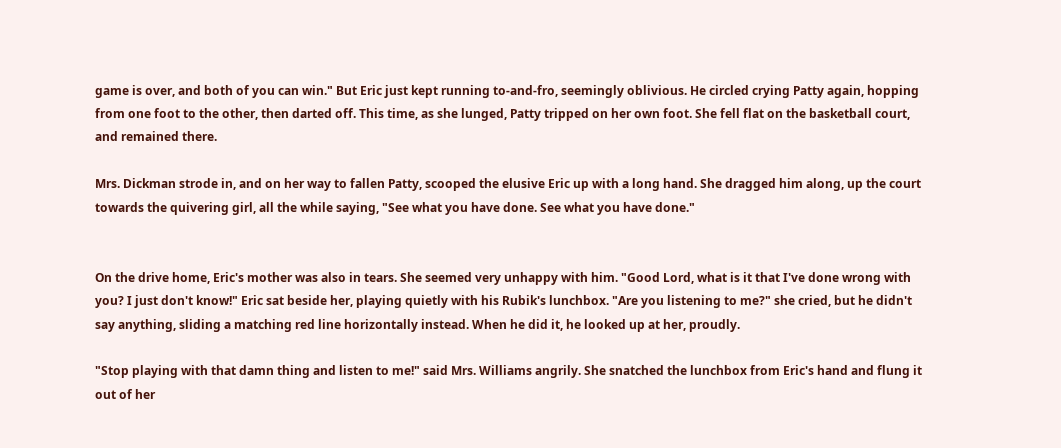game is over, and both of you can win." But Eric just kept running to-and-fro, seemingly oblivious. He circled crying Patty again, hopping from one foot to the other, then darted off. This time, as she lunged, Patty tripped on her own foot. She fell flat on the basketball court, and remained there.

Mrs. Dickman strode in, and on her way to fallen Patty, scooped the elusive Eric up with a long hand. She dragged him along, up the court towards the quivering girl, all the while saying, "See what you have done. See what you have done."


On the drive home, Eric's mother was also in tears. She seemed very unhappy with him. "Good Lord, what is it that I've done wrong with you? I just don't know!" Eric sat beside her, playing quietly with his Rubik's lunchbox. "Are you listening to me?" she cried, but he didn't say anything, sliding a matching red line horizontally instead. When he did it, he looked up at her, proudly.

"Stop playing with that damn thing and listen to me!" said Mrs. Williams angrily. She snatched the lunchbox from Eric's hand and flung it out of her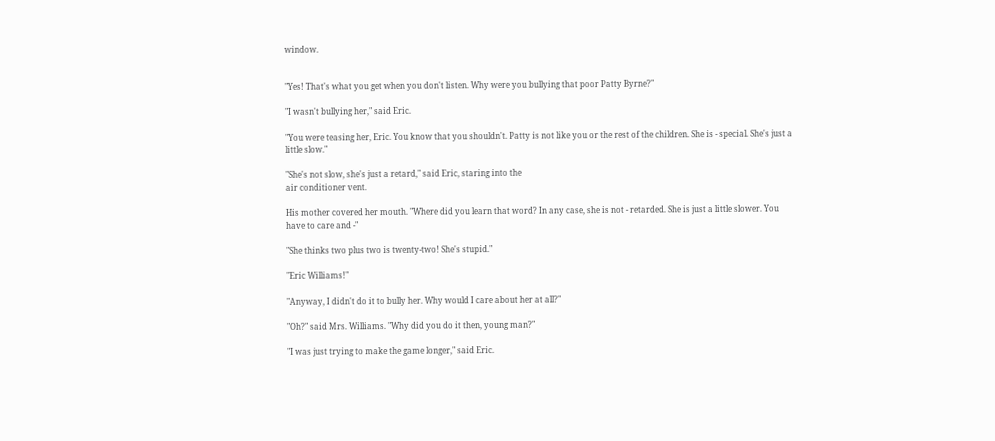window.


"Yes! That's what you get when you don't listen. Why were you bullying that poor Patty Byrne?"

"I wasn't bullying her," said Eric.

"You were teasing her, Eric. You know that you shouldn't. Patty is not like you or the rest of the children. She is - special. She's just a little slow."

"She's not slow, she's just a retard," said Eric, staring into the
air conditioner vent.

His mother covered her mouth. "Where did you learn that word? In any case, she is not - retarded. She is just a little slower. You have to care and -"

"She thinks two plus two is twenty-two! She's stupid."

"Eric Williams!"

"Anyway, I didn't do it to bully her. Why would I care about her at all?"

"Oh?" said Mrs. Williams. "Why did you do it then, young man?"

"I was just trying to make the game longer," said Eric.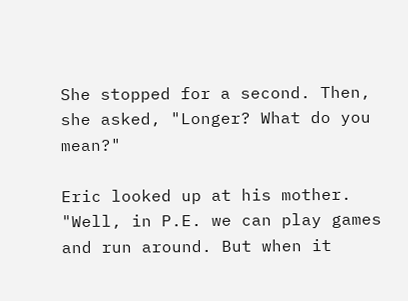She stopped for a second. Then, she asked, "Longer? What do you mean?"

Eric looked up at his mother. "Well, in P.E. we can play games and run around. But when it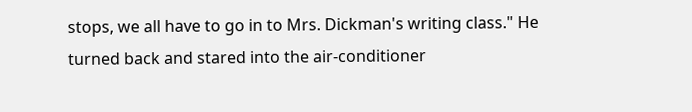stops, we all have to go in to Mrs. Dickman's writing class." He turned back and stared into the air-conditioner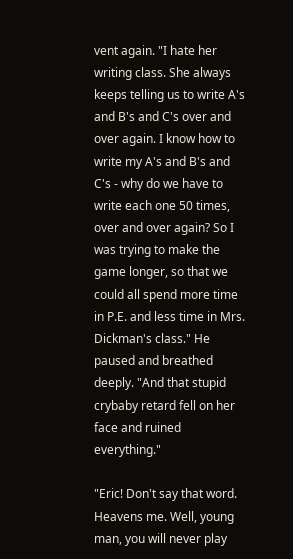vent again. "I hate her writing class. She always keeps telling us to write A's and B's and C's over and over again. I know how to write my A's and B's and C's - why do we have to write each one 50 times, over and over again? So I was trying to make the game longer, so that we could all spend more time in P.E. and less time in Mrs. Dickman's class." He paused and breathed deeply. "And that stupid crybaby retard fell on her face and ruined everything."

"Eric! Don't say that word. Heavens me. Well, young man, you will never play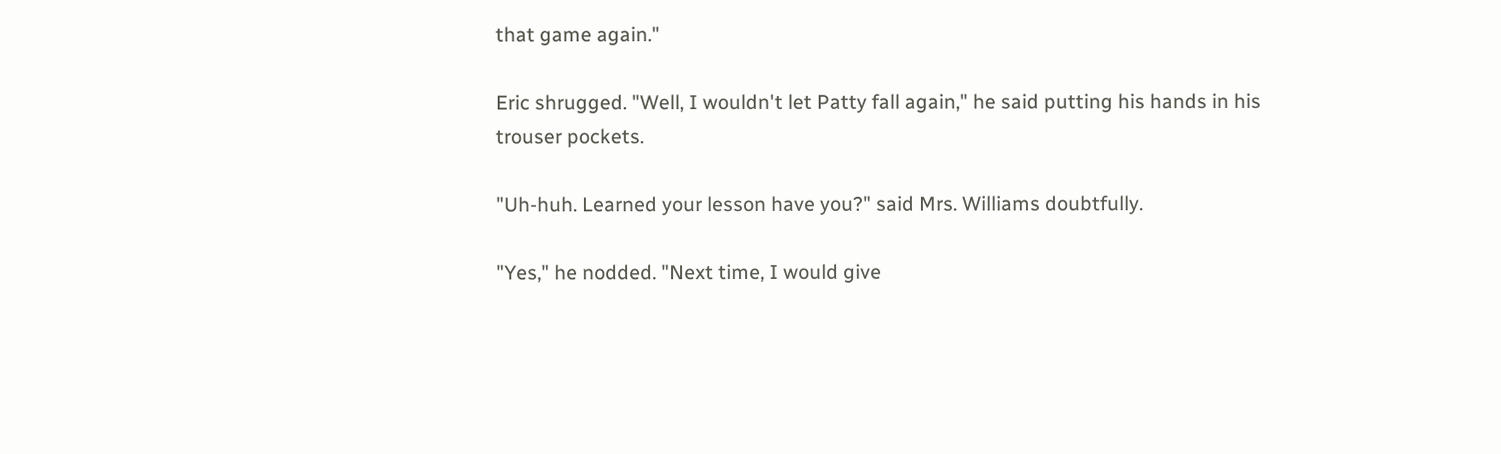that game again."

Eric shrugged. "Well, I wouldn't let Patty fall again," he said putting his hands in his trouser pockets.

"Uh-huh. Learned your lesson have you?" said Mrs. Williams doubtfully.

"Yes," he nodded. "Next time, I would give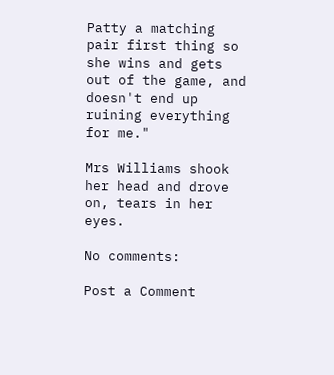Patty a matching pair first thing so she wins and gets out of the game, and doesn't end up ruining everything for me."

Mrs Williams shook her head and drove on, tears in her eyes.

No comments:

Post a Comment